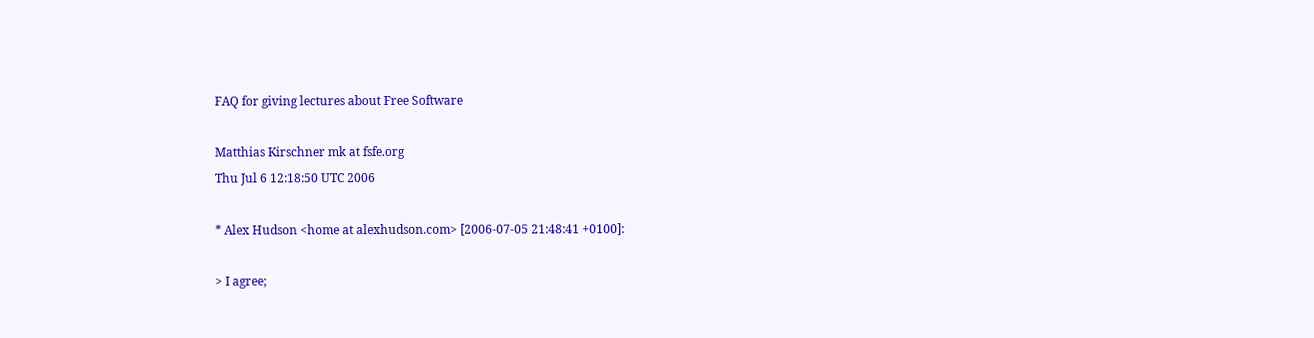FAQ for giving lectures about Free Software

Matthias Kirschner mk at fsfe.org
Thu Jul 6 12:18:50 UTC 2006

* Alex Hudson <home at alexhudson.com> [2006-07-05 21:48:41 +0100]:

> I agree;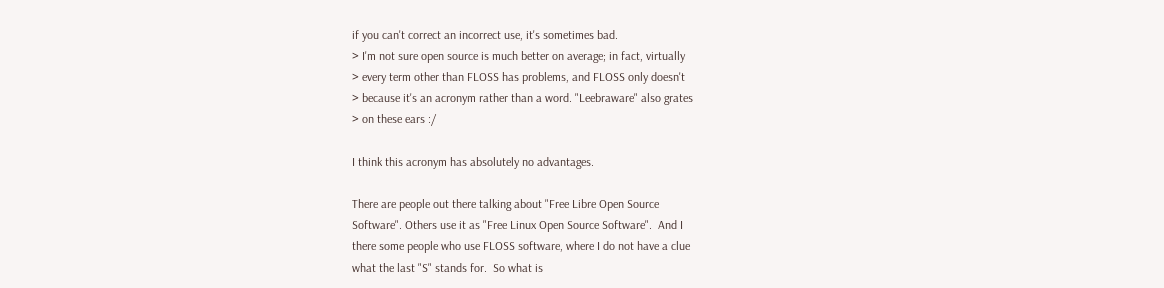if you can't correct an incorrect use, it's sometimes bad.
> I'm not sure open source is much better on average; in fact, virtually
> every term other than FLOSS has problems, and FLOSS only doesn't
> because it's an acronym rather than a word. "Leebraware" also grates
> on these ears :/

I think this acronym has absolutely no advantages.

There are people out there talking about "Free Libre Open Source
Software". Others use it as "Free Linux Open Source Software".  And I
there some people who use FLOSS software, where I do not have a clue
what the last "S" stands for.  So what is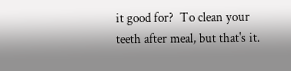it good for?  To clean your
teeth after meal, but that's it.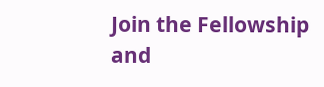Join the Fellowship and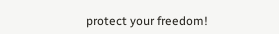protect your freedom!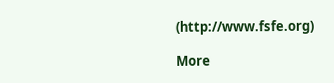(http://www.fsfe.org)

More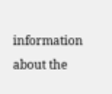information about the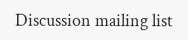Discussion mailing list